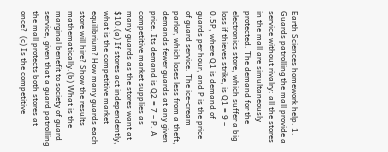Earth Sciences homework help. 1. Guards patrolling the mall provide a service without rivalry: all the stores in the mall are simultaneously protected. The demand for the electronics store, which suffer a big loss if thieves strike, is Q1 = 9 – 0.5P, where Q1 is demand of guards per hour, and P is the price of guard service. The ice-cream parlor, which loses less from a theft, demands fewer guards at any given price. Its demand is Q2 = 7 – P. A competitive market supplies as many guards as the stores want at $10.(a) If stores act independently, what is the competitive market equilibrium? How many guards each store will hire? Show the results mathematically.(b) What is the marginal benefit to society of guard service, given that a guard patrolling the mall protects both stores at once?  (c) Is the competitive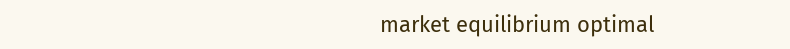market equilibrium optimal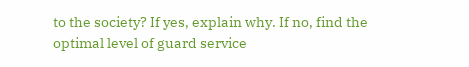to the society? If yes, explain why. If no, find the optimal level of guard service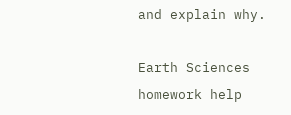and explain why.

Earth Sciences homework help